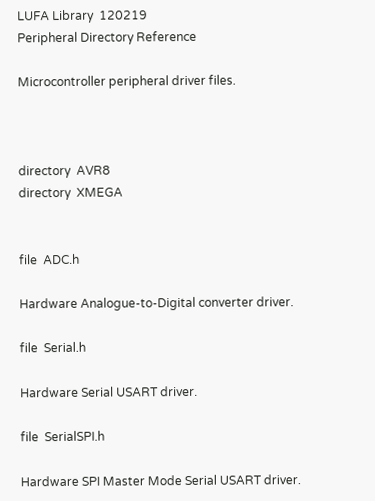LUFA Library  120219
Peripheral Directory Reference

Microcontroller peripheral driver files.



directory  AVR8
directory  XMEGA


file  ADC.h

Hardware Analogue-to-Digital converter driver.

file  Serial.h

Hardware Serial USART driver.

file  SerialSPI.h

Hardware SPI Master Mode Serial USART driver.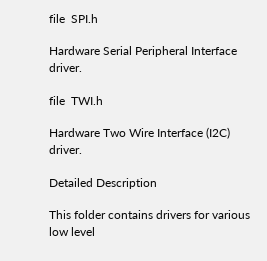file  SPI.h

Hardware Serial Peripheral Interface driver.

file  TWI.h

Hardware Two Wire Interface (I2C) driver.

Detailed Description

This folder contains drivers for various low level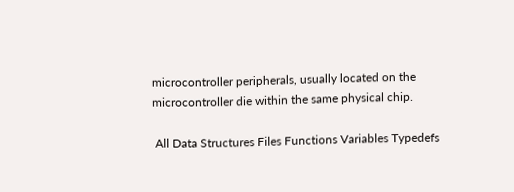microcontroller peripherals, usually located on the microcontroller die within the same physical chip.

 All Data Structures Files Functions Variables Typedefs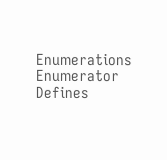Enumerations Enumerator Defines